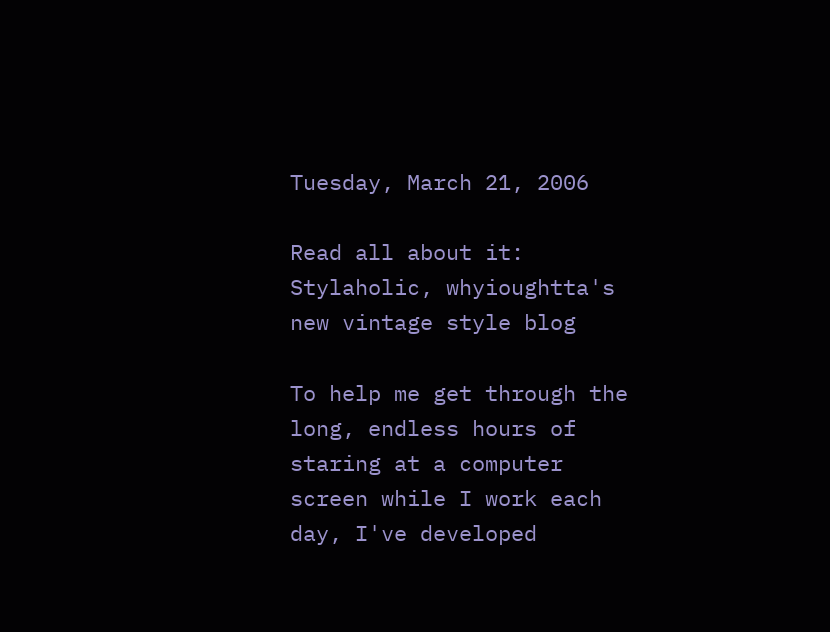Tuesday, March 21, 2006

Read all about it: Stylaholic, whyioughtta's new vintage style blog

To help me get through the long, endless hours of staring at a computer screen while I work each day, I've developed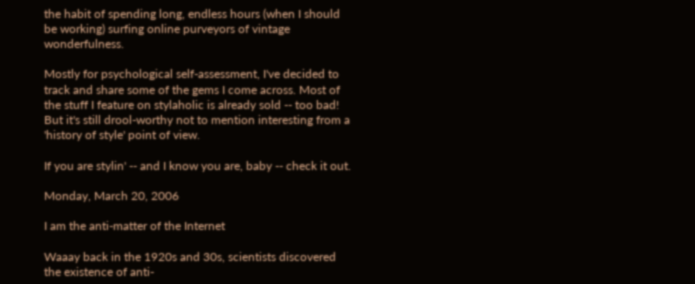the habit of spending long, endless hours (when I should be working) surfing online purveyors of vintage wonderfulness.

Mostly for psychological self-assessment, I've decided to track and share some of the gems I come across. Most of the stuff I feature on stylaholic is already sold -- too bad! But it's still drool-worthy not to mention interesting from a 'history of style' point of view.

If you are stylin' -- and I know you are, baby -- check it out.

Monday, March 20, 2006

I am the anti-matter of the Internet

Waaay back in the 1920s and 30s, scientists discovered the existence of anti-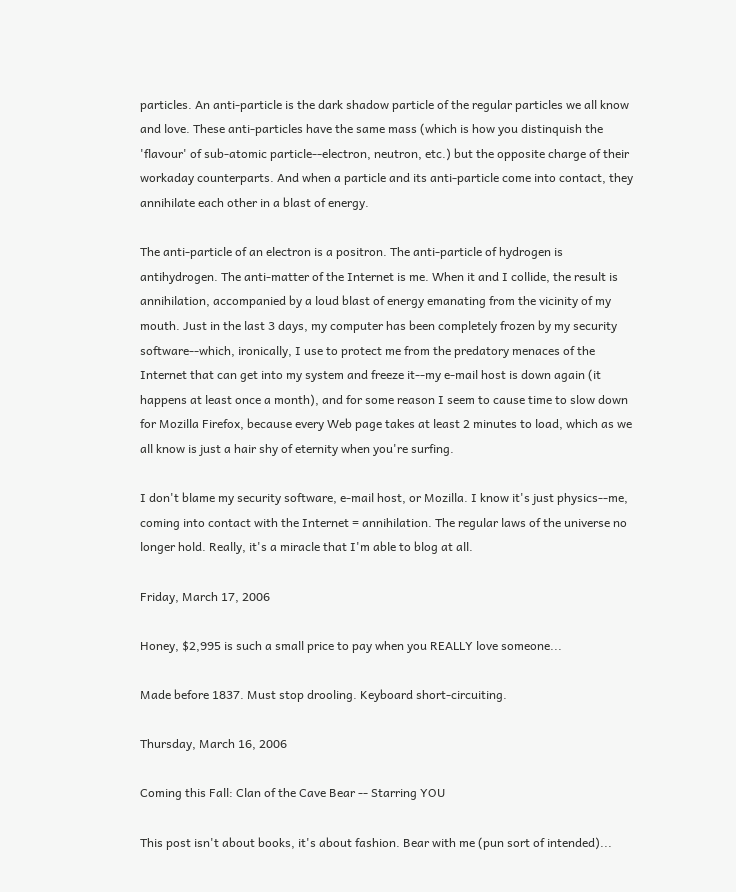particles. An anti-particle is the dark shadow particle of the regular particles we all know and love. These anti-particles have the same mass (which is how you distinquish the 'flavour' of sub-atomic particle--electron, neutron, etc.) but the opposite charge of their workaday counterparts. And when a particle and its anti-particle come into contact, they annihilate each other in a blast of energy.

The anti-particle of an electron is a positron. The anti-particle of hydrogen is antihydrogen. The anti-matter of the Internet is me. When it and I collide, the result is annihilation, accompanied by a loud blast of energy emanating from the vicinity of my mouth. Just in the last 3 days, my computer has been completely frozen by my security software--which, ironically, I use to protect me from the predatory menaces of the Internet that can get into my system and freeze it--my e-mail host is down again (it happens at least once a month), and for some reason I seem to cause time to slow down for Mozilla Firefox, because every Web page takes at least 2 minutes to load, which as we all know is just a hair shy of eternity when you're surfing.

I don't blame my security software, e-mail host, or Mozilla. I know it's just physics--me, coming into contact with the Internet = annihilation. The regular laws of the universe no longer hold. Really, it's a miracle that I'm able to blog at all.

Friday, March 17, 2006

Honey, $2,995 is such a small price to pay when you REALLY love someone...

Made before 1837. Must stop drooling. Keyboard short-circuiting.

Thursday, March 16, 2006

Coming this Fall: Clan of the Cave Bear -- Starring YOU

This post isn't about books, it's about fashion. Bear with me (pun sort of intended)...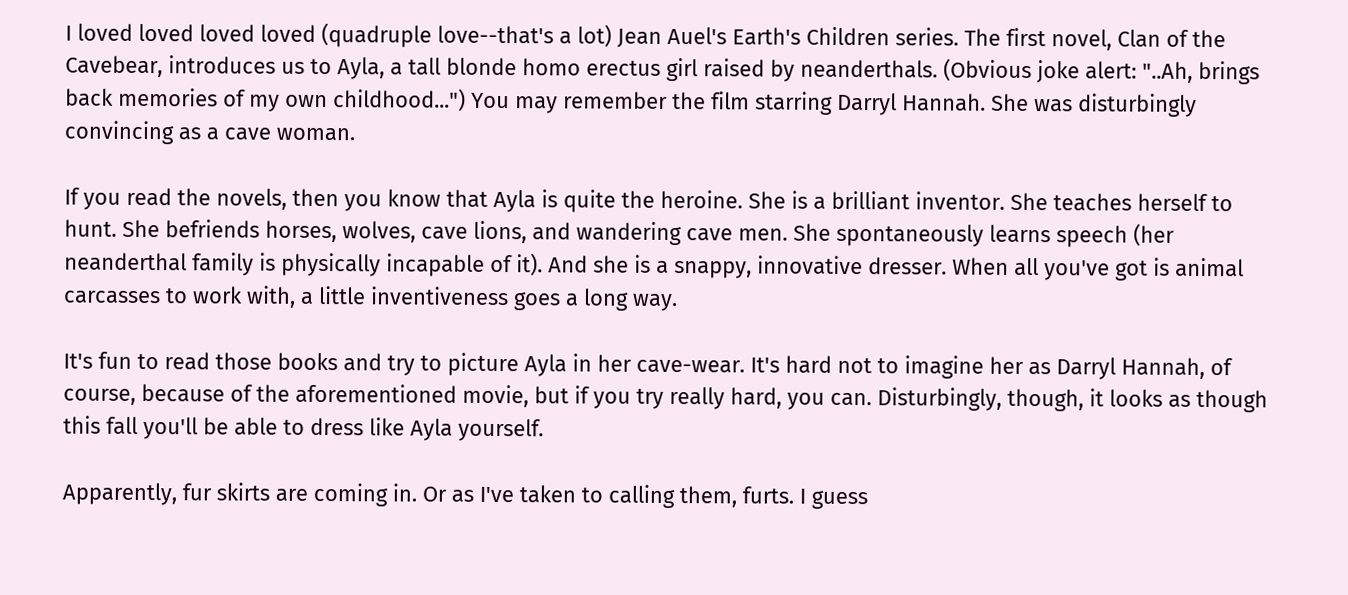I loved loved loved loved (quadruple love--that's a lot) Jean Auel's Earth's Children series. The first novel, Clan of the Cavebear, introduces us to Ayla, a tall blonde homo erectus girl raised by neanderthals. (Obvious joke alert: "..Ah, brings back memories of my own childhood...") You may remember the film starring Darryl Hannah. She was disturbingly convincing as a cave woman.

If you read the novels, then you know that Ayla is quite the heroine. She is a brilliant inventor. She teaches herself to hunt. She befriends horses, wolves, cave lions, and wandering cave men. She spontaneously learns speech (her neanderthal family is physically incapable of it). And she is a snappy, innovative dresser. When all you've got is animal carcasses to work with, a little inventiveness goes a long way.

It's fun to read those books and try to picture Ayla in her cave-wear. It's hard not to imagine her as Darryl Hannah, of course, because of the aforementioned movie, but if you try really hard, you can. Disturbingly, though, it looks as though this fall you'll be able to dress like Ayla yourself.

Apparently, fur skirts are coming in. Or as I've taken to calling them, furts. I guess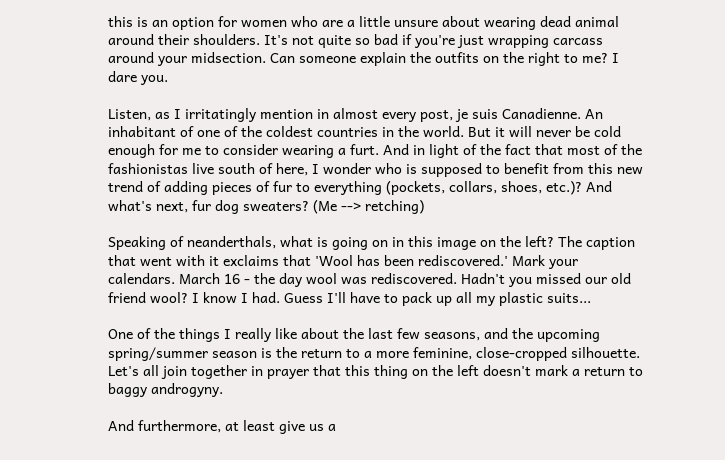this is an option for women who are a little unsure about wearing dead animal around their shoulders. It's not quite so bad if you're just wrapping carcass around your midsection. Can someone explain the outfits on the right to me? I dare you.

Listen, as I irritatingly mention in almost every post, je suis Canadienne. An inhabitant of one of the coldest countries in the world. But it will never be cold enough for me to consider wearing a furt. And in light of the fact that most of the fashionistas live south of here, I wonder who is supposed to benefit from this new trend of adding pieces of fur to everything (pockets, collars, shoes, etc.)? And what's next, fur dog sweaters? (Me --> retching)

Speaking of neanderthals, what is going on in this image on the left? The caption that went with it exclaims that 'Wool has been rediscovered.' Mark your calendars. March 16 - the day wool was rediscovered. Hadn't you missed our old friend wool? I know I had. Guess I'll have to pack up all my plastic suits...

One of the things I really like about the last few seasons, and the upcoming spring/summer season is the return to a more feminine, close-cropped silhouette. Let's all join together in prayer that this thing on the left doesn't mark a return to baggy androgyny.

And furthermore, at least give us a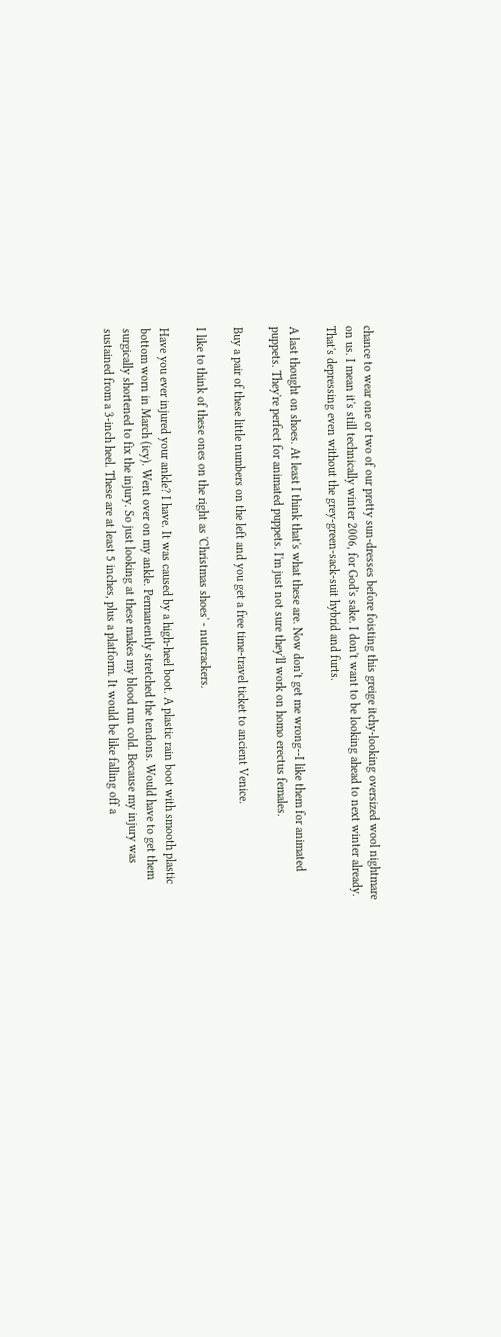chance to wear one or two of our pretty sun-dresses before foisting this greige itchy-looking oversized wool nightmare on us. I mean it's still technically winter 2006, for God's sake. I don't want to be looking ahead to next winter already. That's depressing even without the grey-green-sack-suit hybrid and furts.

A last thought on shoes. At least I think that's what these are. Now don't get me wrong--I like them for animated puppets. They're perfect for animated puppets. I'm just not sure they'll work on homo erectus females.

Buy a pair of these little numbers on the left and you get a free time-travel ticket to ancient Venice.

I like to think of these ones on the right as 'Christmas shoes' - nutcrackers.

Have you ever injured your ankle? I have. It was caused by a high-heel boot. A plastic rain boot with smooth plastic bottom worn in March (icy). Went over on my ankle. Permanently stretched the tendons. Would have to get them surgically shortened to fix the injury. So just looking at these makes my blood run cold. Because my injury was sustained from a 3-inch heel. These are at least 5 inches, plus a platform. It would be like falling off a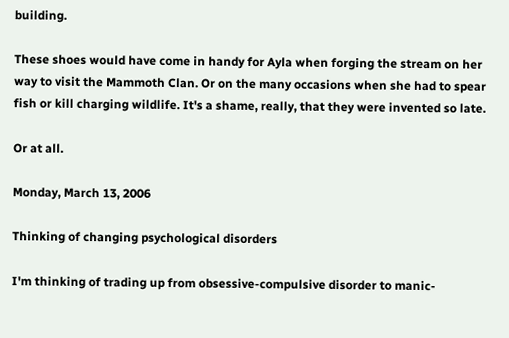building.

These shoes would have come in handy for Ayla when forging the stream on her way to visit the Mammoth Clan. Or on the many occasions when she had to spear fish or kill charging wildlife. It's a shame, really, that they were invented so late.

Or at all.

Monday, March 13, 2006

Thinking of changing psychological disorders

I'm thinking of trading up from obsessive-compulsive disorder to manic-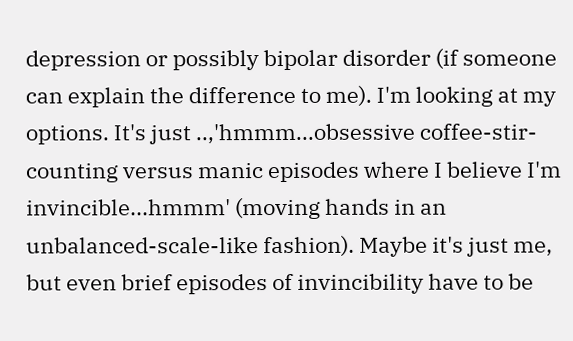depression or possibly bipolar disorder (if someone can explain the difference to me). I'm looking at my options. It's just ..,'hmmm...obsessive coffee-stir-counting versus manic episodes where I believe I'm invincible...hmmm' (moving hands in an unbalanced-scale-like fashion). Maybe it's just me, but even brief episodes of invincibility have to be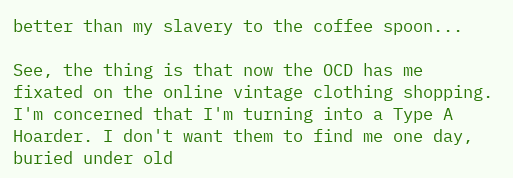better than my slavery to the coffee spoon...

See, the thing is that now the OCD has me fixated on the online vintage clothing shopping. I'm concerned that I'm turning into a Type A Hoarder. I don't want them to find me one day, buried under old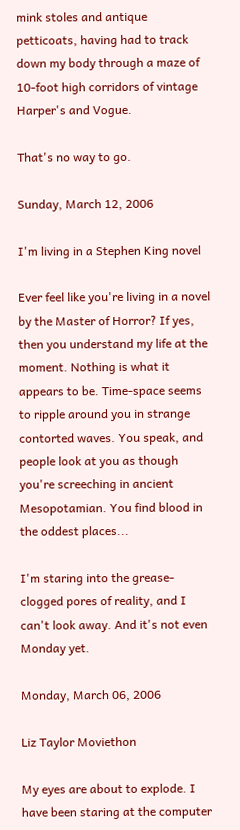mink stoles and antique petticoats, having had to track down my body through a maze of 10-foot high corridors of vintage Harper's and Vogue.

That's no way to go.

Sunday, March 12, 2006

I'm living in a Stephen King novel

Ever feel like you're living in a novel by the Master of Horror? If yes, then you understand my life at the moment. Nothing is what it appears to be. Time-space seems to ripple around you in strange contorted waves. You speak, and people look at you as though you're screeching in ancient Mesopotamian. You find blood in the oddest places...

I'm staring into the grease-clogged pores of reality, and I can't look away. And it's not even Monday yet.

Monday, March 06, 2006

Liz Taylor Moviethon

My eyes are about to explode. I have been staring at the computer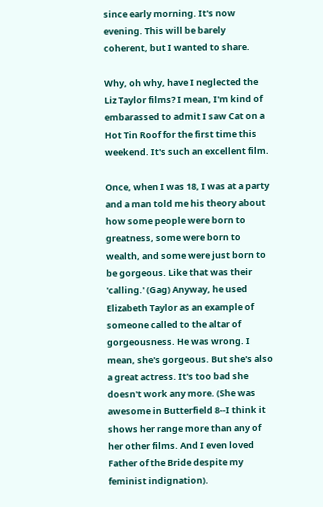since early morning. It's now evening. This will be barely coherent, but I wanted to share.

Why, oh why, have I neglected the Liz Taylor films? I mean, I'm kind of embarassed to admit I saw Cat on a Hot Tin Roof for the first time this weekend. It's such an excellent film.

Once, when I was 18, I was at a party and a man told me his theory about how some people were born to greatness, some were born to wealth, and some were just born to be gorgeous. Like that was their 'calling.' (Gag) Anyway, he used Elizabeth Taylor as an example of someone called to the altar of gorgeousness. He was wrong. I mean, she's gorgeous. But she's also a great actress. It's too bad she doesn't work any more. (She was awesome in Butterfield 8--I think it shows her range more than any of her other films. And I even loved Father of the Bride despite my feminist indignation).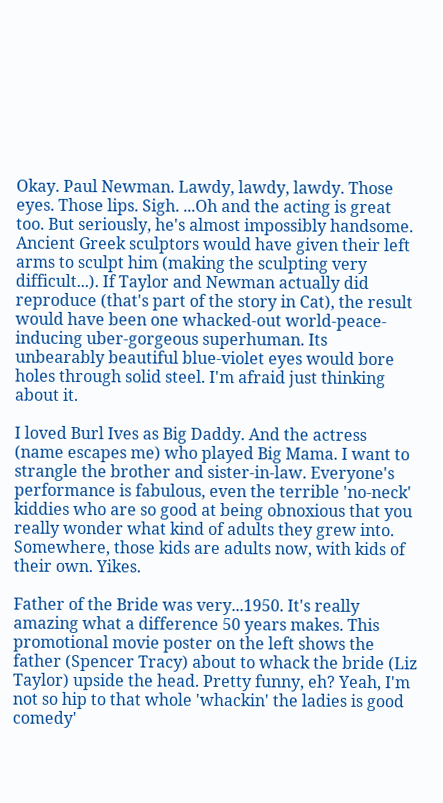Okay. Paul Newman. Lawdy, lawdy, lawdy. Those eyes. Those lips. Sigh. ...Oh and the acting is great too. But seriously, he's almost impossibly handsome. Ancient Greek sculptors would have given their left arms to sculpt him (making the sculpting very difficult...). If Taylor and Newman actually did reproduce (that's part of the story in Cat), the result would have been one whacked-out world-peace-inducing uber-gorgeous superhuman. Its unbearably beautiful blue-violet eyes would bore holes through solid steel. I'm afraid just thinking about it.

I loved Burl Ives as Big Daddy. And the actress (name escapes me) who played Big Mama. I want to strangle the brother and sister-in-law. Everyone's performance is fabulous, even the terrible 'no-neck' kiddies who are so good at being obnoxious that you really wonder what kind of adults they grew into. Somewhere, those kids are adults now, with kids of their own. Yikes.

Father of the Bride was very...1950. It's really amazing what a difference 50 years makes. This promotional movie poster on the left shows the father (Spencer Tracy) about to whack the bride (Liz Taylor) upside the head. Pretty funny, eh? Yeah, I'm not so hip to that whole 'whackin' the ladies is good comedy'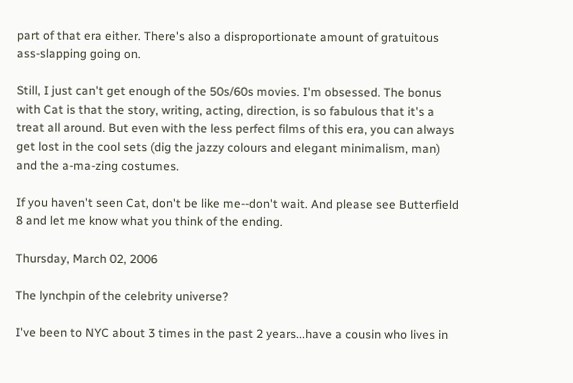part of that era either. There's also a disproportionate amount of gratuitous ass-slapping going on.

Still, I just can't get enough of the 50s/60s movies. I'm obsessed. The bonus with Cat is that the story, writing, acting, direction, is so fabulous that it's a treat all around. But even with the less perfect films of this era, you can always get lost in the cool sets (dig the jazzy colours and elegant minimalism, man) and the a-ma-zing costumes.

If you haven't seen Cat, don't be like me--don't wait. And please see Butterfield 8 and let me know what you think of the ending.

Thursday, March 02, 2006

The lynchpin of the celebrity universe?

I've been to NYC about 3 times in the past 2 years...have a cousin who lives in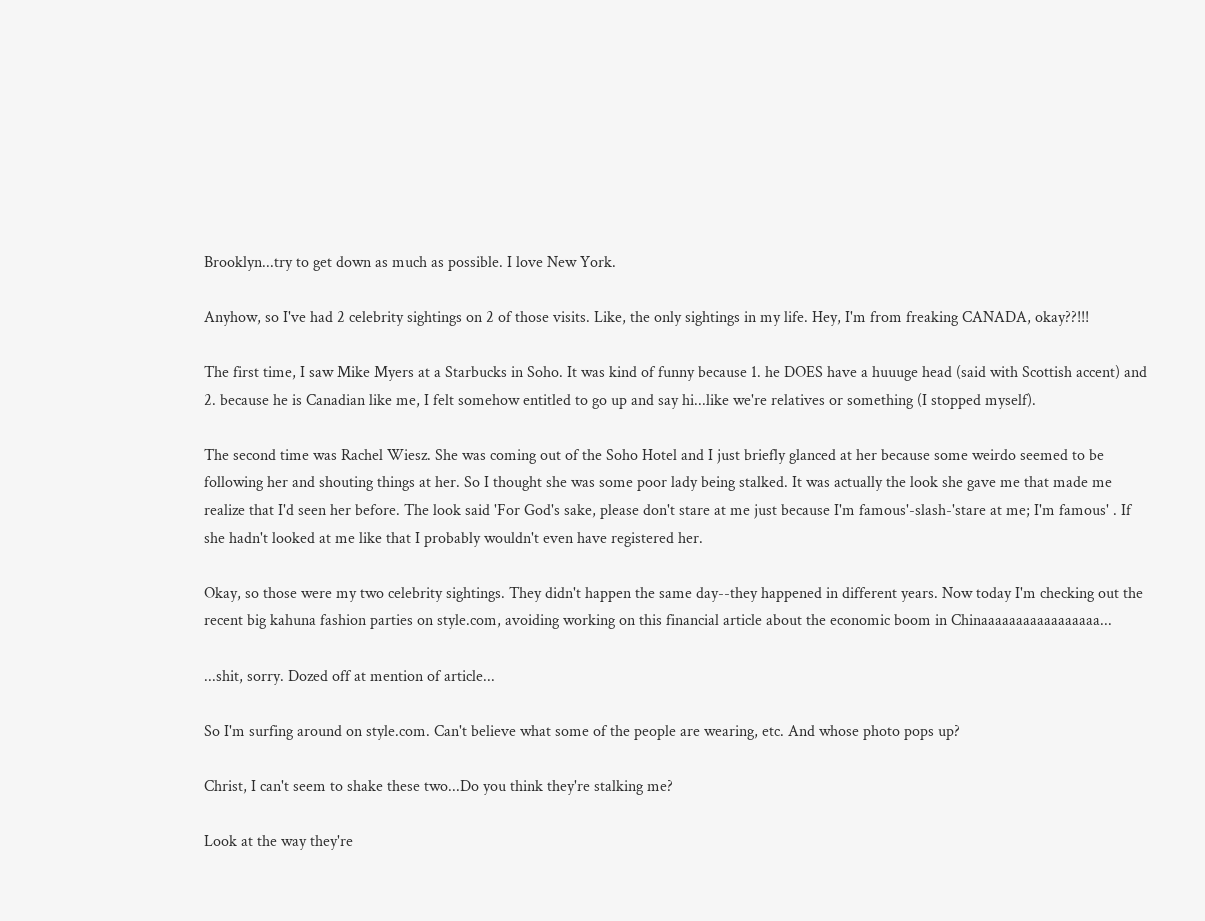Brooklyn...try to get down as much as possible. I love New York.

Anyhow, so I've had 2 celebrity sightings on 2 of those visits. Like, the only sightings in my life. Hey, I'm from freaking CANADA, okay??!!!

The first time, I saw Mike Myers at a Starbucks in Soho. It was kind of funny because 1. he DOES have a huuuge head (said with Scottish accent) and 2. because he is Canadian like me, I felt somehow entitled to go up and say hi...like we're relatives or something (I stopped myself).

The second time was Rachel Wiesz. She was coming out of the Soho Hotel and I just briefly glanced at her because some weirdo seemed to be following her and shouting things at her. So I thought she was some poor lady being stalked. It was actually the look she gave me that made me realize that I'd seen her before. The look said 'For God's sake, please don't stare at me just because I'm famous'-slash-'stare at me; I'm famous' . If she hadn't looked at me like that I probably wouldn't even have registered her.

Okay, so those were my two celebrity sightings. They didn't happen the same day--they happened in different years. Now today I'm checking out the recent big kahuna fashion parties on style.com, avoiding working on this financial article about the economic boom in Chinaaaaaaaaaaaaaaaaa...

...shit, sorry. Dozed off at mention of article...

So I'm surfing around on style.com. Can't believe what some of the people are wearing, etc. And whose photo pops up?

Christ, I can't seem to shake these two...Do you think they're stalking me?

Look at the way they're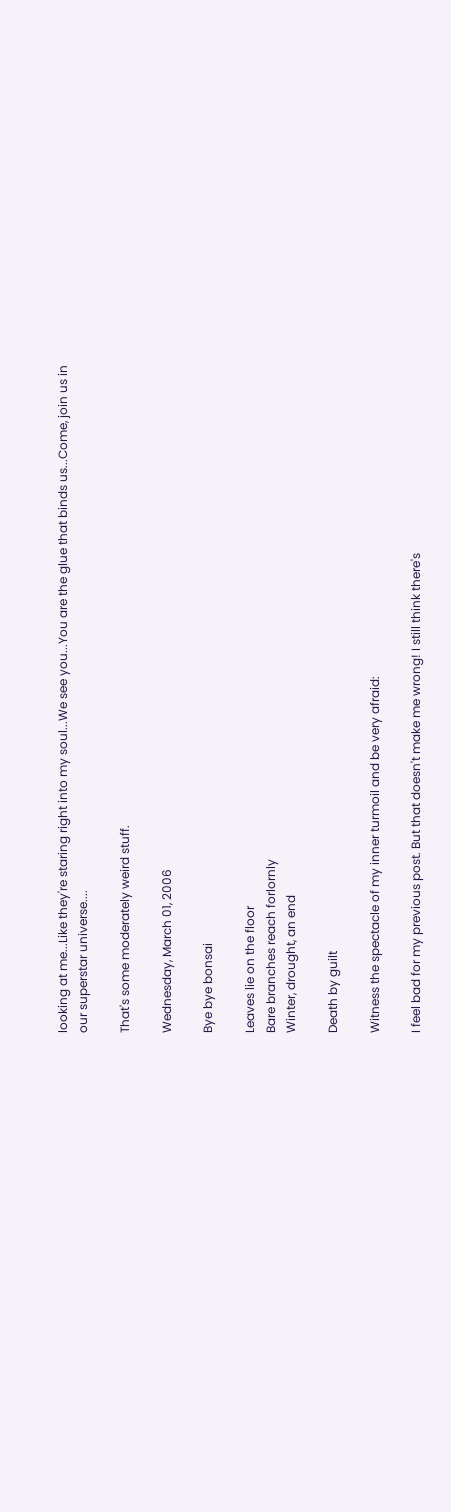looking at me...Like they're staring right into my soul...We see you...You are the glue that binds us...Come, join us in our superstar universe....

That's some moderately weird stuff.

Wednesday, March 01, 2006

Bye bye bonsai

Leaves lie on the floor
Bare branches reach forlornly
Winter, drought, an end

Death by guilt

Witness the spectacle of my inner turmoil and be very afraid:

I feel bad for my previous post. But that doesn't make me wrong! I still think there's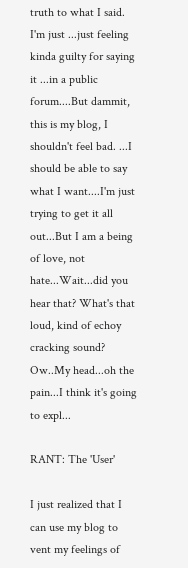truth to what I said. I'm just ...just feeling kinda guilty for saying it ...in a public forum....But dammit, this is my blog, I shouldn't feel bad. ...I should be able to say what I want....I'm just trying to get it all out...But I am a being of love, not hate...Wait...did you hear that? What's that loud, kind of echoy cracking sound? Ow..My head...oh the pain...I think it's going to expl...

RANT: The 'User'

I just realized that I can use my blog to vent my feelings of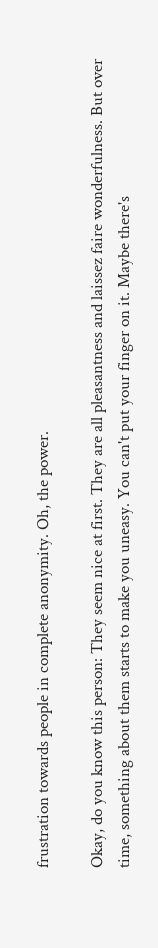frustration towards people in complete anonymity. Oh, the power.

Okay, do you know this person: They seem nice at first. They are all pleasantness and laissez faire wonderfulness. But over time, something about them starts to make you uneasy. You can't put your finger on it. Maybe there's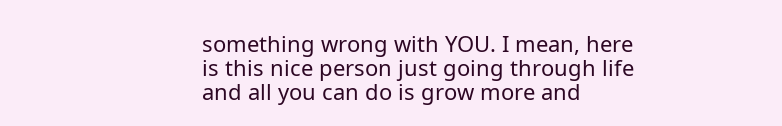something wrong with YOU. I mean, here is this nice person just going through life and all you can do is grow more and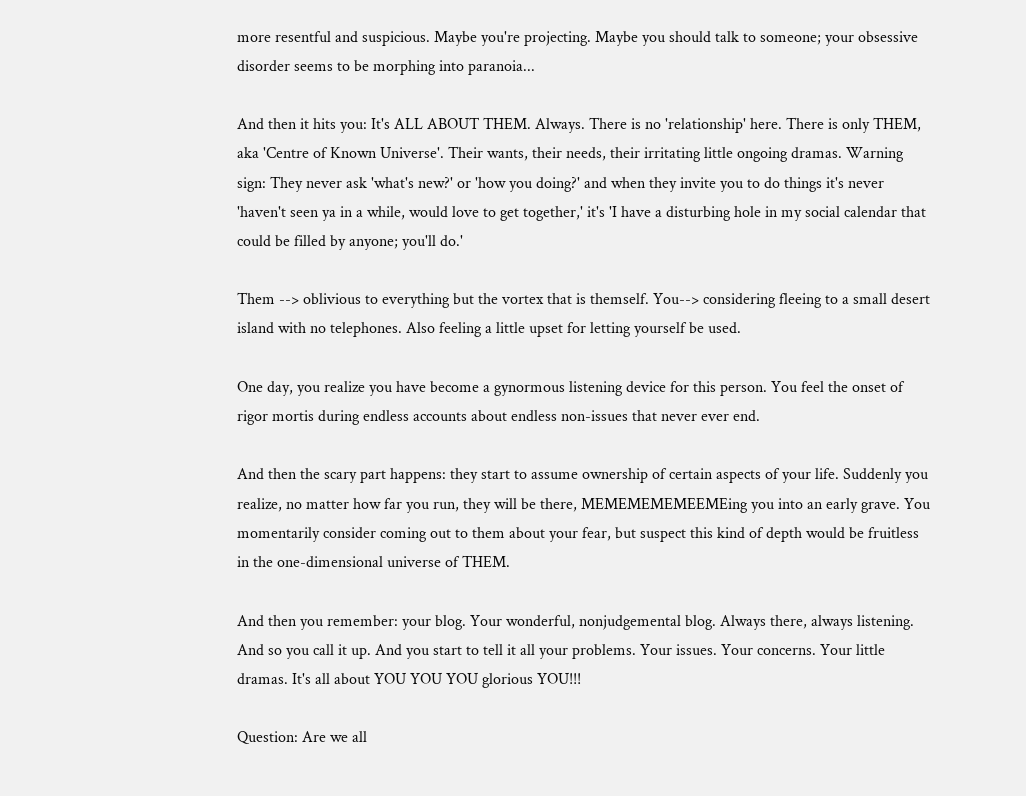more resentful and suspicious. Maybe you're projecting. Maybe you should talk to someone; your obsessive disorder seems to be morphing into paranoia...

And then it hits you: It's ALL ABOUT THEM. Always. There is no 'relationship' here. There is only THEM, aka 'Centre of Known Universe'. Their wants, their needs, their irritating little ongoing dramas. Warning sign: They never ask 'what's new?' or 'how you doing?' and when they invite you to do things it's never 'haven't seen ya in a while, would love to get together,' it's 'I have a disturbing hole in my social calendar that could be filled by anyone; you'll do.'

Them --> oblivious to everything but the vortex that is themself. You--> considering fleeing to a small desert island with no telephones. Also feeling a little upset for letting yourself be used.

One day, you realize you have become a gynormous listening device for this person. You feel the onset of rigor mortis during endless accounts about endless non-issues that never ever end.

And then the scary part happens: they start to assume ownership of certain aspects of your life. Suddenly you realize, no matter how far you run, they will be there, MEMEMEMEMEEMEing you into an early grave. You momentarily consider coming out to them about your fear, but suspect this kind of depth would be fruitless in the one-dimensional universe of THEM.

And then you remember: your blog. Your wonderful, nonjudgemental blog. Always there, always listening. And so you call it up. And you start to tell it all your problems. Your issues. Your concerns. Your little dramas. It's all about YOU YOU YOU glorious YOU!!!

Question: Are we all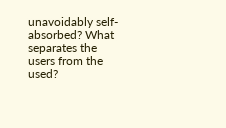unavoidably self-absorbed? What separates the users from the used?